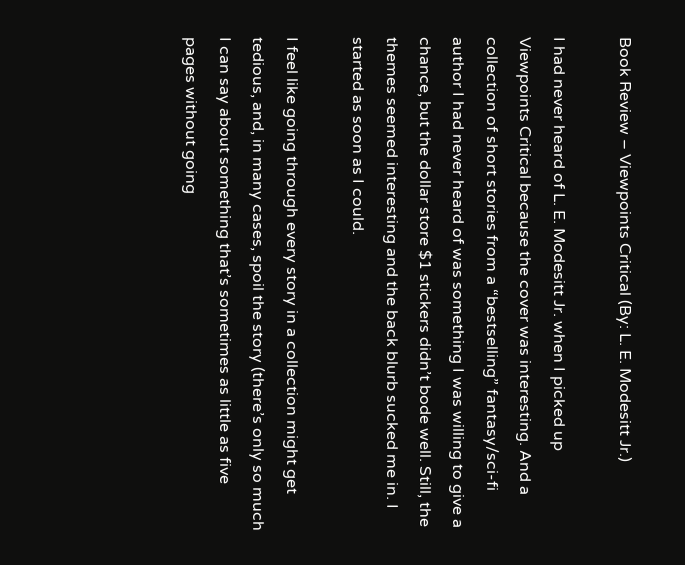Book Review – Viewpoints Critical (By: L. E. Modesitt Jr.)

I had never heard of L. E. Modesitt Jr. when I picked up Viewpoints Critical because the cover was interesting. And a collection of short stories from a “bestselling” fantasy/sci-fi author I had never heard of was something I was willing to give a chance, but the dollar store $1 stickers didn’t bode well. Still, the themes seemed interesting and the back blurb sucked me in. I started as soon as I could.

I feel like going through every story in a collection might get tedious, and, in many cases, spoil the story (there’s only so much I can say about something that’s sometimes as little as five pages without going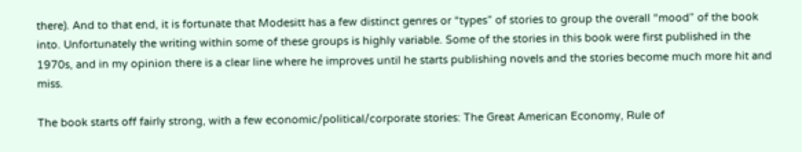there). And to that end, it is fortunate that Modesitt has a few distinct genres or “types” of stories to group the overall “mood” of the book into. Unfortunately the writing within some of these groups is highly variable. Some of the stories in this book were first published in the 1970s, and in my opinion there is a clear line where he improves until he starts publishing novels and the stories become much more hit and miss.

The book starts off fairly strong, with a few economic/political/corporate stories: The Great American Economy, Rule of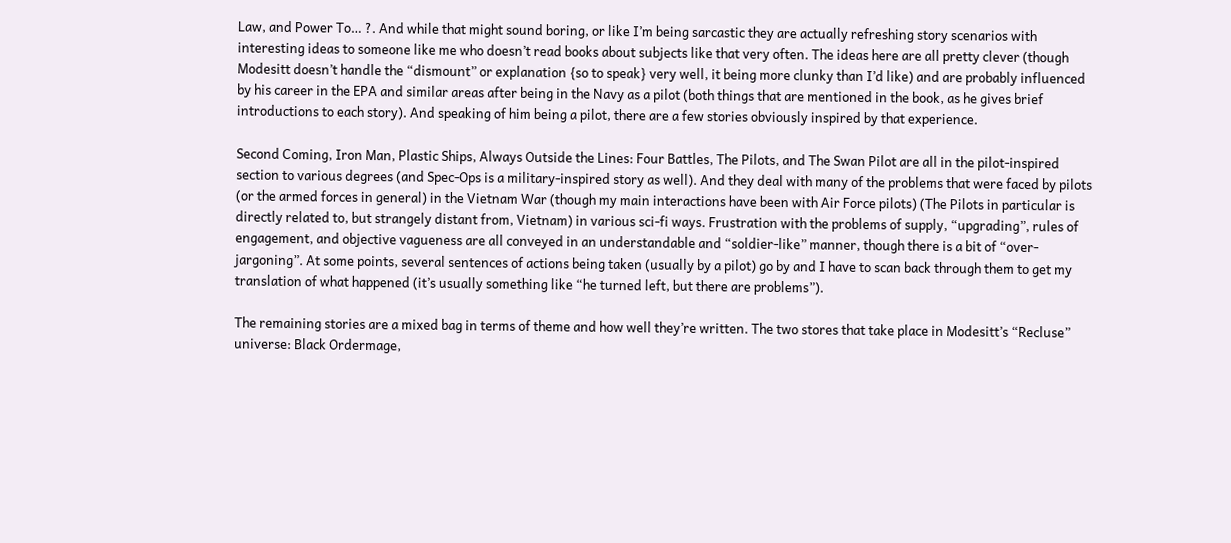Law, and Power To… ?. And while that might sound boring, or like I’m being sarcastic they are actually refreshing story scenarios with interesting ideas to someone like me who doesn’t read books about subjects like that very often. The ideas here are all pretty clever (though Modesitt doesn’t handle the “dismount” or explanation {so to speak} very well, it being more clunky than I’d like) and are probably influenced by his career in the EPA and similar areas after being in the Navy as a pilot (both things that are mentioned in the book, as he gives brief introductions to each story). And speaking of him being a pilot, there are a few stories obviously inspired by that experience.

Second Coming, Iron Man, Plastic Ships, Always Outside the Lines: Four Battles, The Pilots, and The Swan Pilot are all in the pilot-inspired section to various degrees (and Spec-Ops is a military-inspired story as well). And they deal with many of the problems that were faced by pilots (or the armed forces in general) in the Vietnam War (though my main interactions have been with Air Force pilots) (The Pilots in particular is directly related to, but strangely distant from, Vietnam) in various sci-fi ways. Frustration with the problems of supply, “upgrading”, rules of engagement, and objective vagueness are all conveyed in an understandable and “soldier-like” manner, though there is a bit of “over-jargoning”. At some points, several sentences of actions being taken (usually by a pilot) go by and I have to scan back through them to get my translation of what happened (it’s usually something like “he turned left, but there are problems”).

The remaining stories are a mixed bag in terms of theme and how well they’re written. The two stores that take place in Modesitt’s “Recluse” universe: Black Ordermage,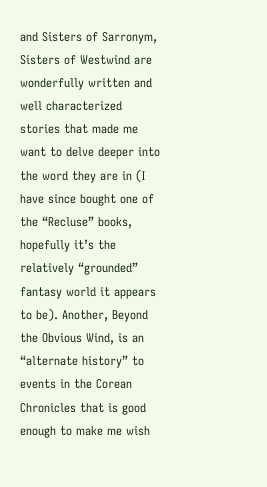and Sisters of Sarronym, Sisters of Westwind are wonderfully written and well characterized stories that made me want to delve deeper into the word they are in (I have since bought one of the “Recluse” books, hopefully it’s the relatively “grounded” fantasy world it appears to be). Another, Beyond the Obvious Wind, is an “alternate history” to events in the Corean Chronicles that is good enough to make me wish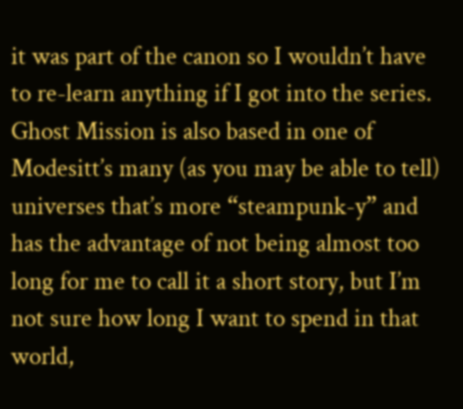it was part of the canon so I wouldn’t have to re-learn anything if I got into the series. Ghost Mission is also based in one of Modesitt’s many (as you may be able to tell) universes that’s more “steampunk-y” and has the advantage of not being almost too long for me to call it a short story, but I’m not sure how long I want to spend in that world,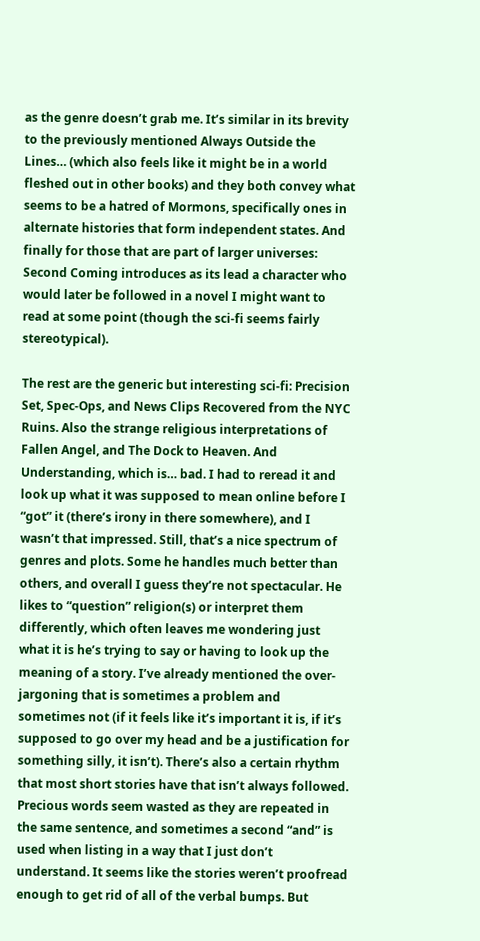as the genre doesn’t grab me. It’s similar in its brevity to the previously mentioned Always Outside the Lines… (which also feels like it might be in a world fleshed out in other books) and they both convey what seems to be a hatred of Mormons, specifically ones in alternate histories that form independent states. And finally for those that are part of larger universes: Second Coming introduces as its lead a character who would later be followed in a novel I might want to read at some point (though the sci-fi seems fairly stereotypical).

The rest are the generic but interesting sci-fi: Precision Set, Spec-Ops, and News Clips Recovered from the NYC Ruins. Also the strange religious interpretations of Fallen Angel, and The Dock to Heaven. And Understanding, which is… bad. I had to reread it and look up what it was supposed to mean online before I “got” it (there’s irony in there somewhere), and I wasn’t that impressed. Still, that’s a nice spectrum of genres and plots. Some he handles much better than others, and overall I guess they’re not spectacular. He likes to “question” religion(s) or interpret them differently, which often leaves me wondering just what it is he’s trying to say or having to look up the meaning of a story. I’ve already mentioned the over-jargoning that is sometimes a problem and sometimes not (if it feels like it’s important it is, if it’s supposed to go over my head and be a justification for something silly, it isn’t). There’s also a certain rhythm that most short stories have that isn’t always followed. Precious words seem wasted as they are repeated in the same sentence, and sometimes a second “and” is used when listing in a way that I just don’t understand. It seems like the stories weren’t proofread enough to get rid of all of the verbal bumps. But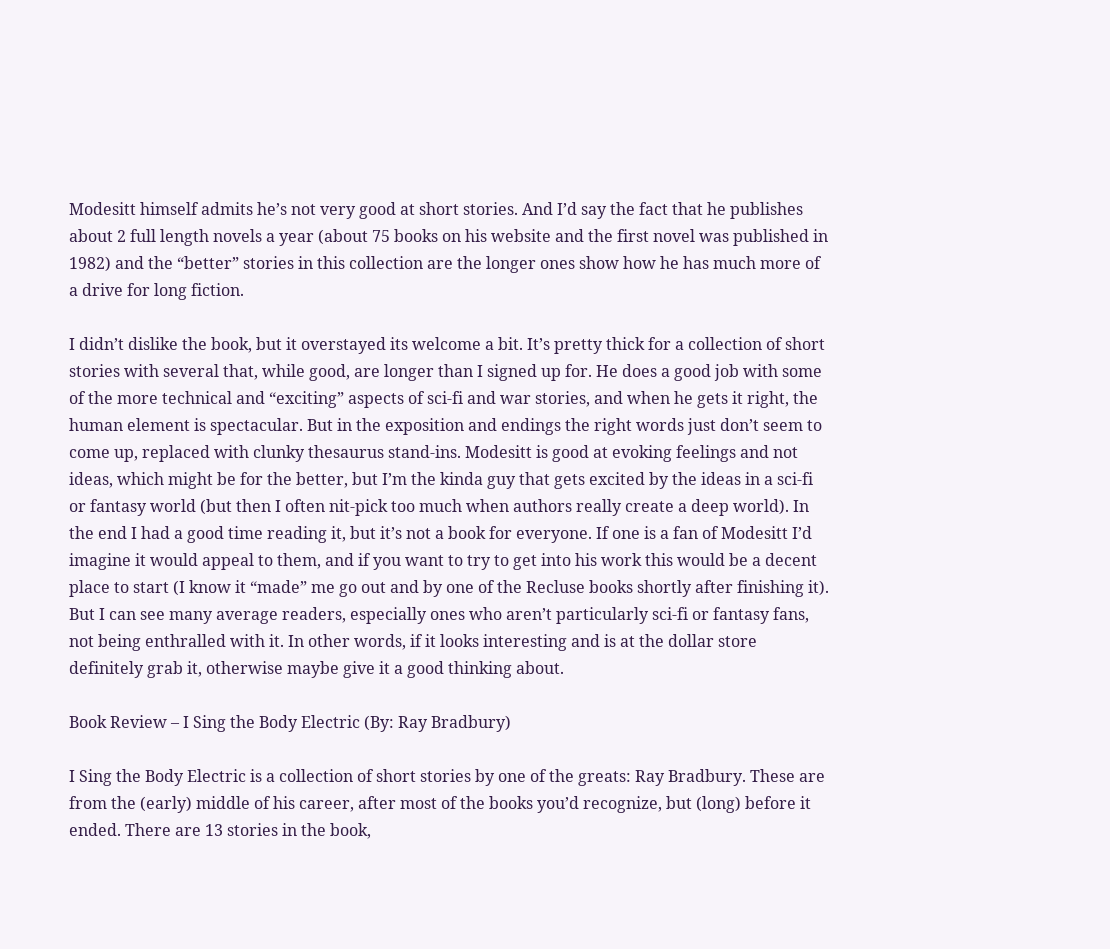Modesitt himself admits he’s not very good at short stories. And I’d say the fact that he publishes about 2 full length novels a year (about 75 books on his website and the first novel was published in 1982) and the “better” stories in this collection are the longer ones show how he has much more of a drive for long fiction.

I didn’t dislike the book, but it overstayed its welcome a bit. It’s pretty thick for a collection of short stories with several that, while good, are longer than I signed up for. He does a good job with some of the more technical and “exciting” aspects of sci-fi and war stories, and when he gets it right, the human element is spectacular. But in the exposition and endings the right words just don’t seem to come up, replaced with clunky thesaurus stand-ins. Modesitt is good at evoking feelings and not ideas, which might be for the better, but I’m the kinda guy that gets excited by the ideas in a sci-fi or fantasy world (but then I often nit-pick too much when authors really create a deep world). In the end I had a good time reading it, but it’s not a book for everyone. If one is a fan of Modesitt I’d imagine it would appeal to them, and if you want to try to get into his work this would be a decent place to start (I know it “made” me go out and by one of the Recluse books shortly after finishing it). But I can see many average readers, especially ones who aren’t particularly sci-fi or fantasy fans, not being enthralled with it. In other words, if it looks interesting and is at the dollar store definitely grab it, otherwise maybe give it a good thinking about.

Book Review – I Sing the Body Electric (By: Ray Bradbury)

I Sing the Body Electric is a collection of short stories by one of the greats: Ray Bradbury. These are from the (early) middle of his career, after most of the books you’d recognize, but (long) before it ended. There are 13 stories in the book,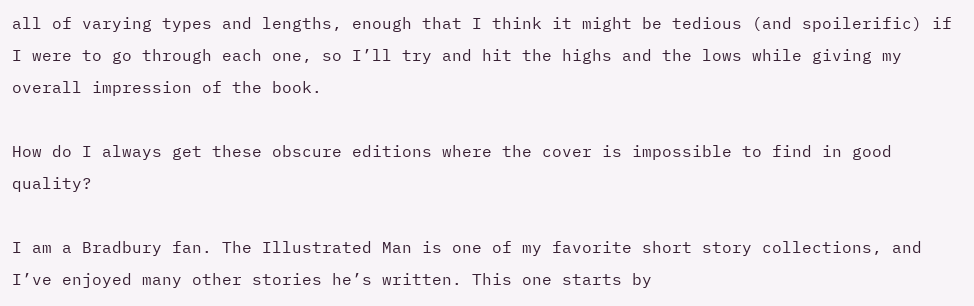all of varying types and lengths, enough that I think it might be tedious (and spoilerific) if I were to go through each one, so I’ll try and hit the highs and the lows while giving my overall impression of the book.

How do I always get these obscure editions where the cover is impossible to find in good quality?

I am a Bradbury fan. The Illustrated Man is one of my favorite short story collections, and I’ve enjoyed many other stories he’s written. This one starts by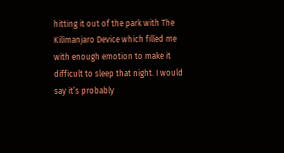hitting it out of the park with The Kilimanjaro Device which filled me with enough emotion to make it difficult to sleep that night. I would say it’s probably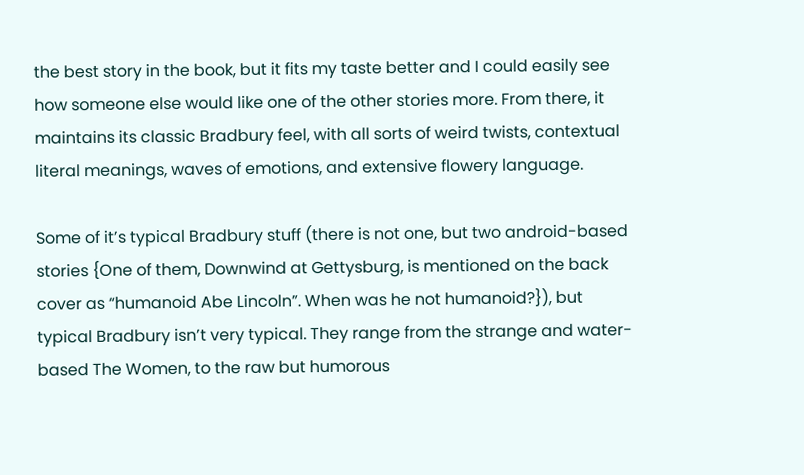the best story in the book, but it fits my taste better and I could easily see how someone else would like one of the other stories more. From there, it maintains its classic Bradbury feel, with all sorts of weird twists, contextual literal meanings, waves of emotions, and extensive flowery language.

Some of it’s typical Bradbury stuff (there is not one, but two android-based stories {One of them, Downwind at Gettysburg, is mentioned on the back cover as “humanoid Abe Lincoln”. When was he not humanoid?}), but typical Bradbury isn’t very typical. They range from the strange and water-based The Women, to the raw but humorous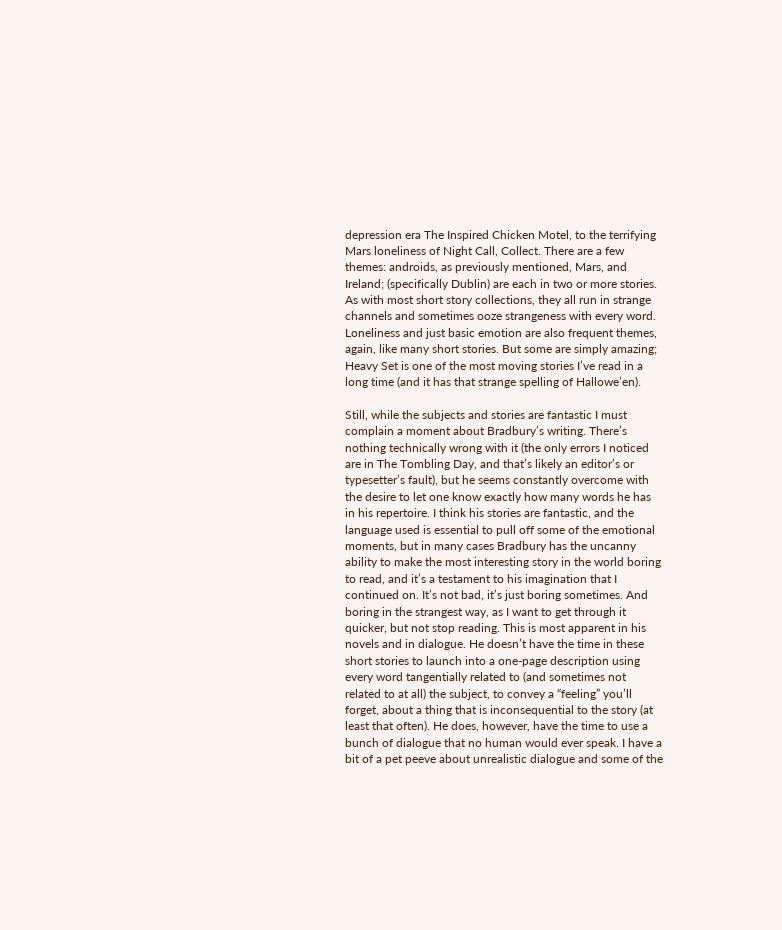depression era The Inspired Chicken Motel, to the terrifying Mars loneliness of Night Call, Collect. There are a few themes: androids, as previously mentioned, Mars, and Ireland; (specifically Dublin) are each in two or more stories. As with most short story collections, they all run in strange channels and sometimes ooze strangeness with every word. Loneliness and just basic emotion are also frequent themes, again, like many short stories. But some are simply amazing; Heavy Set is one of the most moving stories I’ve read in a long time (and it has that strange spelling of Hallowe’en).

Still, while the subjects and stories are fantastic I must complain a moment about Bradbury’s writing. There’s nothing technically wrong with it (the only errors I noticed are in The Tombling Day, and that’s likely an editor’s or typesetter’s fault), but he seems constantly overcome with the desire to let one know exactly how many words he has in his repertoire. I think his stories are fantastic, and the language used is essential to pull off some of the emotional moments, but in many cases Bradbury has the uncanny ability to make the most interesting story in the world boring to read, and it’s a testament to his imagination that I continued on. It’s not bad, it’s just boring sometimes. And boring in the strangest way, as I want to get through it quicker, but not stop reading. This is most apparent in his novels and in dialogue. He doesn’t have the time in these short stories to launch into a one-page description using every word tangentially related to (and sometimes not related to at all) the subject, to convey a “feeling” you’ll forget, about a thing that is inconsequential to the story (at least that often). He does, however, have the time to use a bunch of dialogue that no human would ever speak. I have a bit of a pet peeve about unrealistic dialogue and some of the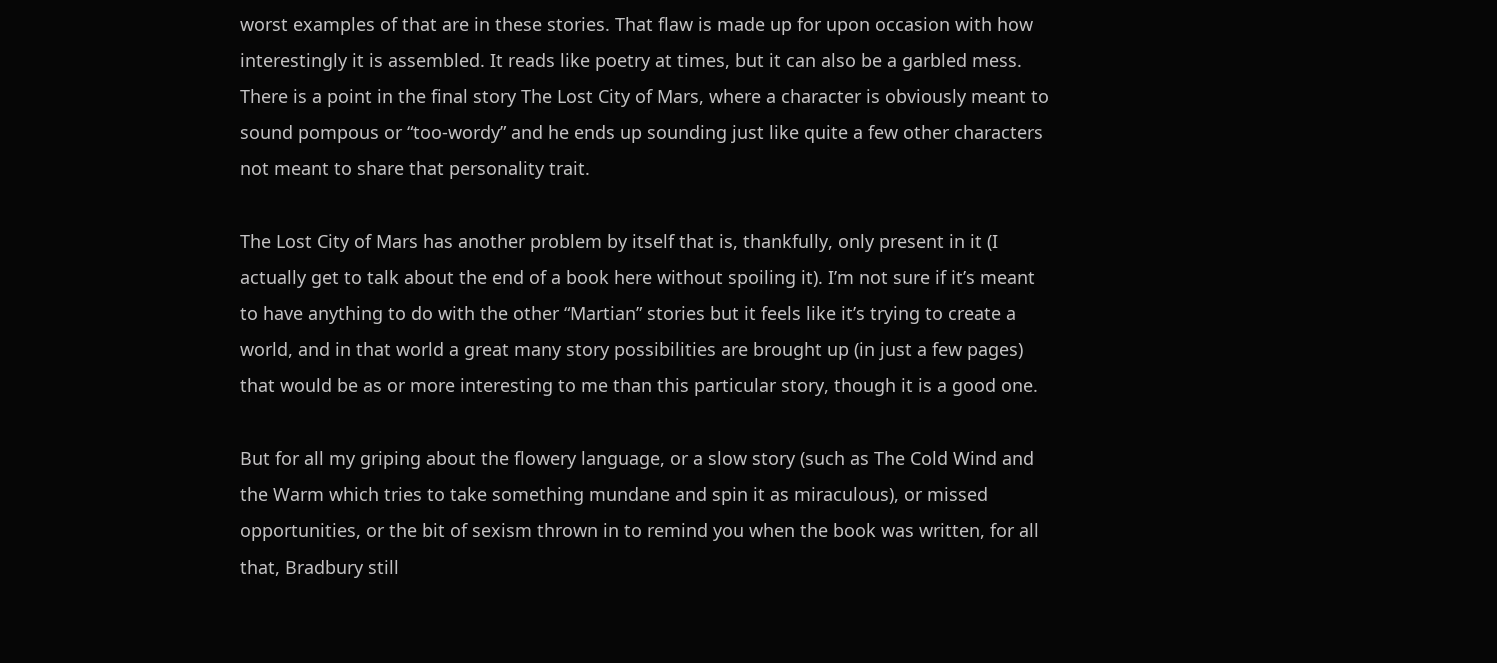worst examples of that are in these stories. That flaw is made up for upon occasion with how interestingly it is assembled. It reads like poetry at times, but it can also be a garbled mess. There is a point in the final story The Lost City of Mars, where a character is obviously meant to sound pompous or “too-wordy” and he ends up sounding just like quite a few other characters not meant to share that personality trait.

The Lost City of Mars has another problem by itself that is, thankfully, only present in it (I actually get to talk about the end of a book here without spoiling it). I’m not sure if it’s meant to have anything to do with the other “Martian” stories but it feels like it’s trying to create a world, and in that world a great many story possibilities are brought up (in just a few pages) that would be as or more interesting to me than this particular story, though it is a good one.

But for all my griping about the flowery language, or a slow story (such as The Cold Wind and the Warm which tries to take something mundane and spin it as miraculous), or missed opportunities, or the bit of sexism thrown in to remind you when the book was written, for all that, Bradbury still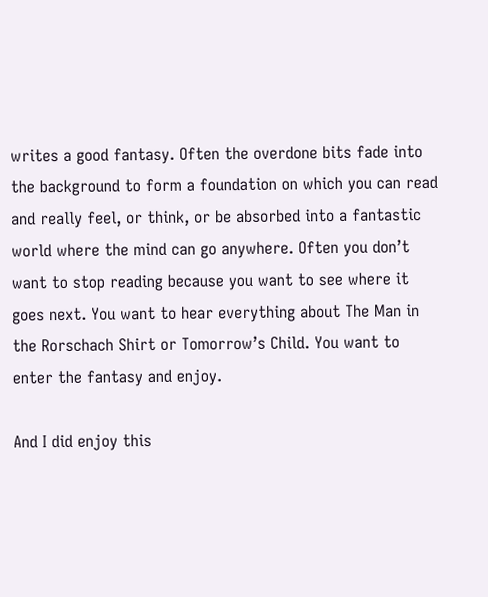writes a good fantasy. Often the overdone bits fade into the background to form a foundation on which you can read and really feel, or think, or be absorbed into a fantastic world where the mind can go anywhere. Often you don’t want to stop reading because you want to see where it goes next. You want to hear everything about The Man in the Rorschach Shirt or Tomorrow’s Child. You want to enter the fantasy and enjoy.

And I did enjoy this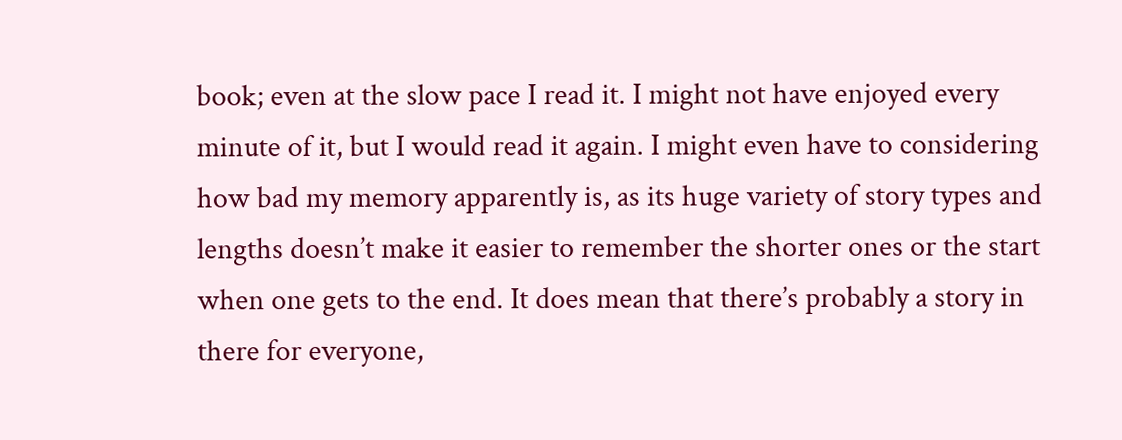book; even at the slow pace I read it. I might not have enjoyed every minute of it, but I would read it again. I might even have to considering how bad my memory apparently is, as its huge variety of story types and lengths doesn’t make it easier to remember the shorter ones or the start when one gets to the end. It does mean that there’s probably a story in there for everyone,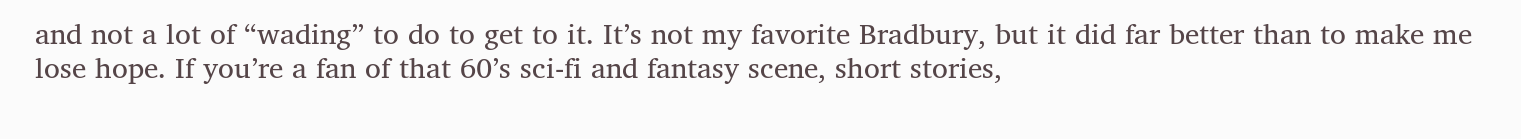and not a lot of “wading” to do to get to it. It’s not my favorite Bradbury, but it did far better than to make me lose hope. If you’re a fan of that 60’s sci-fi and fantasy scene, short stories,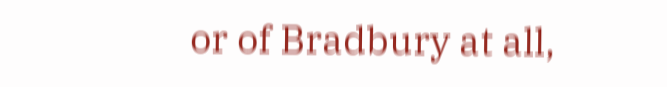or of Bradbury at all,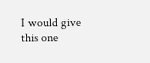I would give this one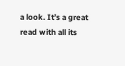a look. It’s a great read with all its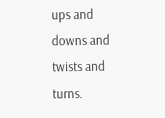ups and downs and twists and turns.